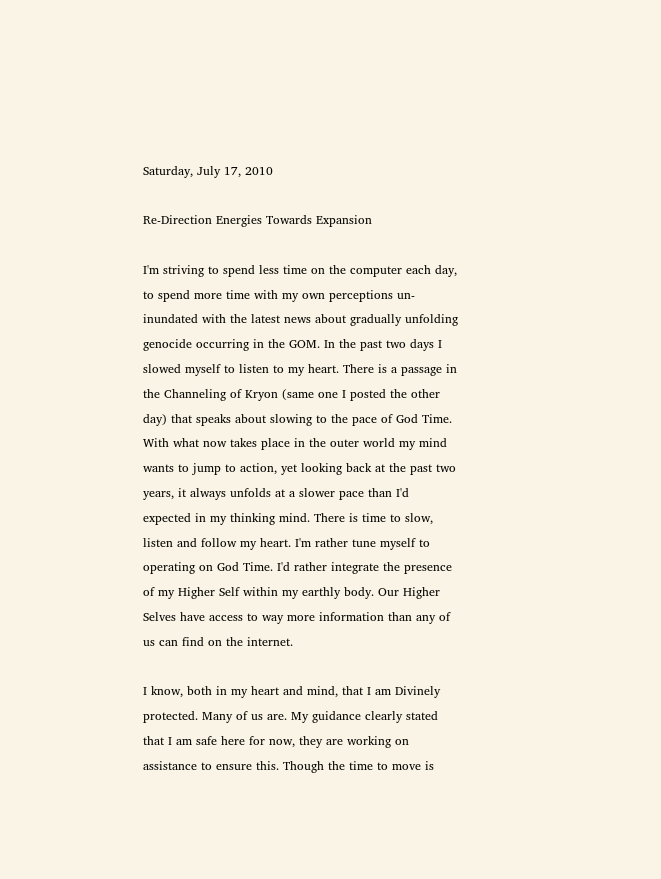Saturday, July 17, 2010

Re-Direction Energies Towards Expansion

I'm striving to spend less time on the computer each day, to spend more time with my own perceptions un-inundated with the latest news about gradually unfolding genocide occurring in the GOM. In the past two days I slowed myself to listen to my heart. There is a passage in the Channeling of Kryon (same one I posted the other day) that speaks about slowing to the pace of God Time. With what now takes place in the outer world my mind wants to jump to action, yet looking back at the past two years, it always unfolds at a slower pace than I'd expected in my thinking mind. There is time to slow, listen and follow my heart. I'm rather tune myself to operating on God Time. I'd rather integrate the presence of my Higher Self within my earthly body. Our Higher Selves have access to way more information than any of us can find on the internet.

I know, both in my heart and mind, that I am Divinely protected. Many of us are. My guidance clearly stated that I am safe here for now, they are working on assistance to ensure this. Though the time to move is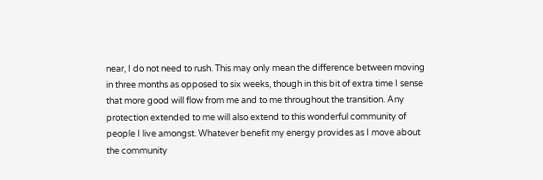near, I do not need to rush. This may only mean the difference between moving in three months as opposed to six weeks, though in this bit of extra time I sense that more good will flow from me and to me throughout the transition. Any protection extended to me will also extend to this wonderful community of people I live amongst. Whatever benefit my energy provides as I move about the community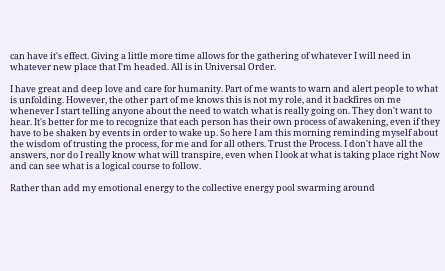can have it's effect. Giving a little more time allows for the gathering of whatever I will need in whatever new place that I'm headed. All is in Universal Order.

I have great and deep love and care for humanity. Part of me wants to warn and alert people to what is unfolding. However, the other part of me knows this is not my role, and it backfires on me whenever I start telling anyone about the need to watch what is really going on. They don't want to hear. It's better for me to recognize that each person has their own process of awakening, even if they have to be shaken by events in order to wake up. So here I am this morning reminding myself about the wisdom of trusting the process, for me and for all others. Trust the Process. I don't have all the answers, nor do I really know what will transpire, even when I look at what is taking place right Now and can see what is a logical course to follow.

Rather than add my emotional energy to the collective energy pool swarming around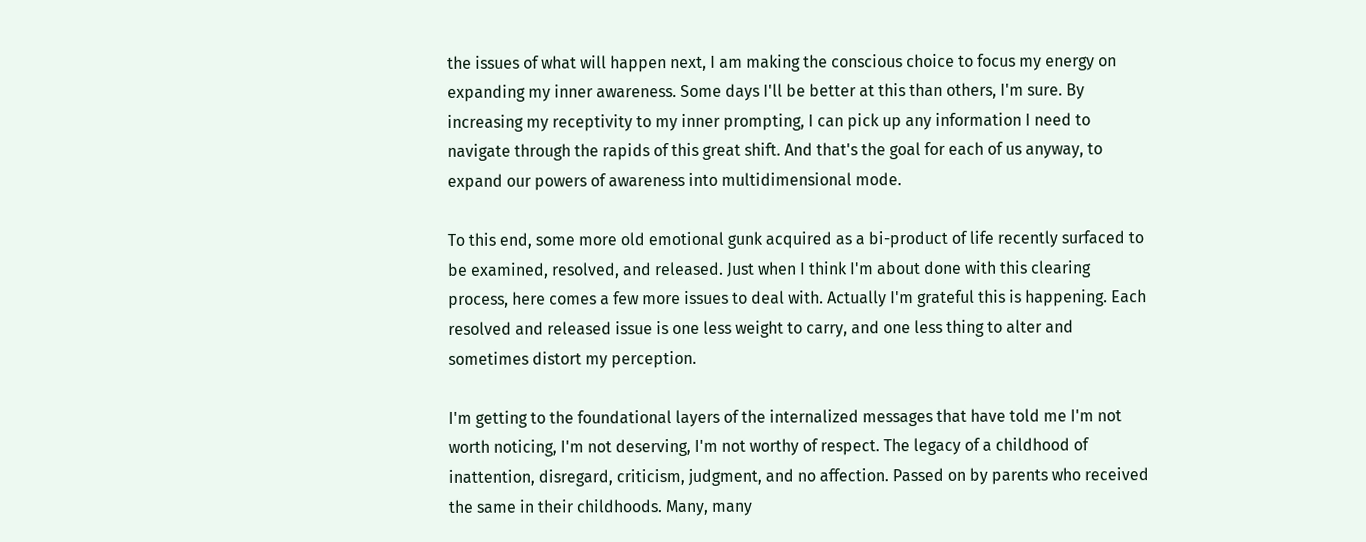the issues of what will happen next, I am making the conscious choice to focus my energy on expanding my inner awareness. Some days I'll be better at this than others, I'm sure. By increasing my receptivity to my inner prompting, I can pick up any information I need to navigate through the rapids of this great shift. And that's the goal for each of us anyway, to expand our powers of awareness into multidimensional mode.

To this end, some more old emotional gunk acquired as a bi-product of life recently surfaced to be examined, resolved, and released. Just when I think I'm about done with this clearing process, here comes a few more issues to deal with. Actually I'm grateful this is happening. Each resolved and released issue is one less weight to carry, and one less thing to alter and sometimes distort my perception.

I'm getting to the foundational layers of the internalized messages that have told me I'm not worth noticing, I'm not deserving, I'm not worthy of respect. The legacy of a childhood of inattention, disregard, criticism, judgment, and no affection. Passed on by parents who received the same in their childhoods. Many, many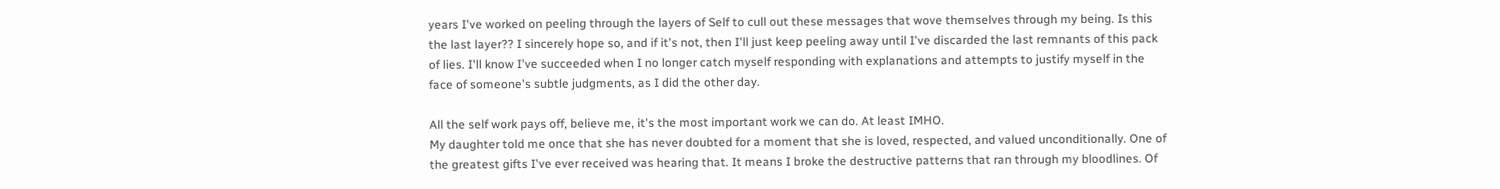years I've worked on peeling through the layers of Self to cull out these messages that wove themselves through my being. Is this the last layer?? I sincerely hope so, and if it's not, then I'll just keep peeling away until I've discarded the last remnants of this pack of lies. I'll know I've succeeded when I no longer catch myself responding with explanations and attempts to justify myself in the face of someone's subtle judgments, as I did the other day.

All the self work pays off, believe me, it's the most important work we can do. At least IMHO.
My daughter told me once that she has never doubted for a moment that she is loved, respected, and valued unconditionally. One of the greatest gifts I've ever received was hearing that. It means I broke the destructive patterns that ran through my bloodlines. Of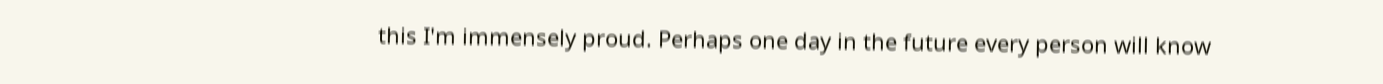this I'm immensely proud. Perhaps one day in the future every person will know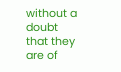without a doubt that they are of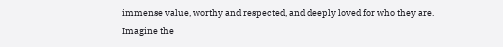immense value, worthy and respected, and deeply loved for who they are. Imagine the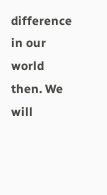difference in our world then. We will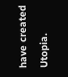have created Utopia.